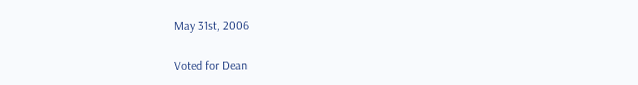May 31st, 2006

Voted for Dean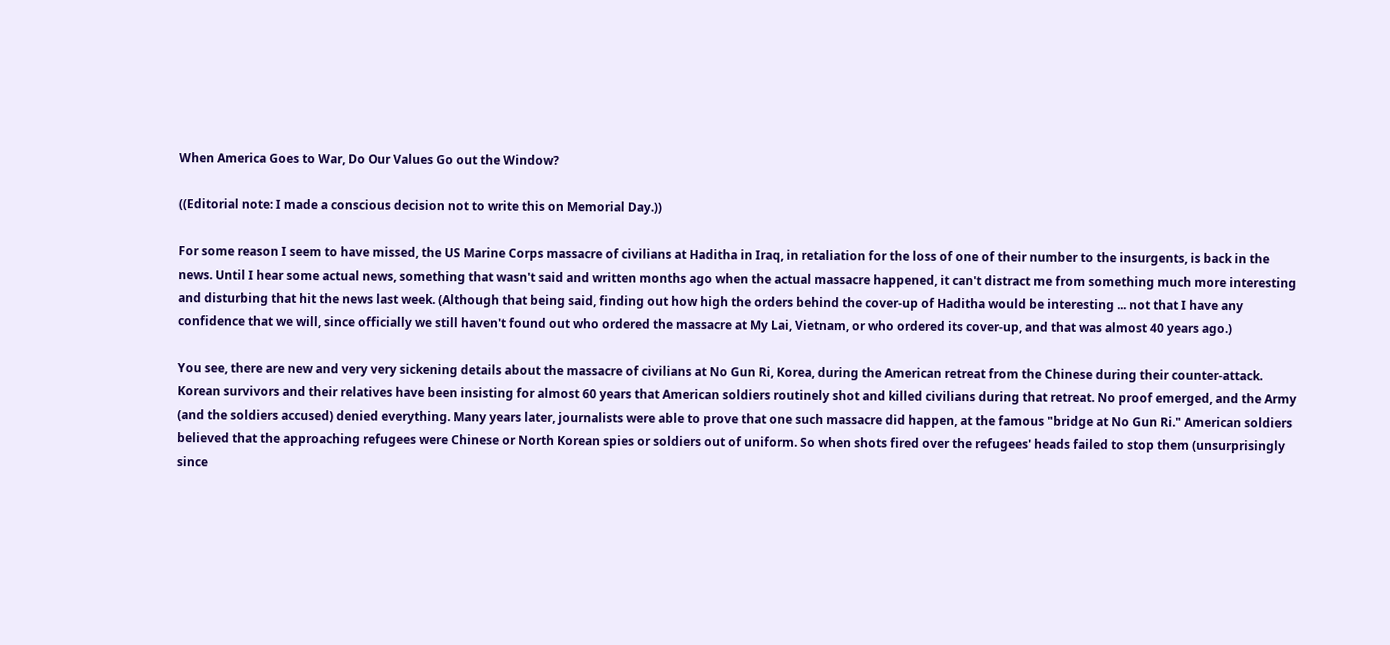When America Goes to War, Do Our Values Go out the Window?

((Editorial note: I made a conscious decision not to write this on Memorial Day.))

For some reason I seem to have missed, the US Marine Corps massacre of civilians at Haditha in Iraq, in retaliation for the loss of one of their number to the insurgents, is back in the news. Until I hear some actual news, something that wasn't said and written months ago when the actual massacre happened, it can't distract me from something much more interesting and disturbing that hit the news last week. (Although that being said, finding out how high the orders behind the cover-up of Haditha would be interesting ... not that I have any confidence that we will, since officially we still haven't found out who ordered the massacre at My Lai, Vietnam, or who ordered its cover-up, and that was almost 40 years ago.)

You see, there are new and very very sickening details about the massacre of civilians at No Gun Ri, Korea, during the American retreat from the Chinese during their counter-attack. Korean survivors and their relatives have been insisting for almost 60 years that American soldiers routinely shot and killed civilians during that retreat. No proof emerged, and the Army (and the soldiers accused) denied everything. Many years later, journalists were able to prove that one such massacre did happen, at the famous "bridge at No Gun Ri." American soldiers believed that the approaching refugees were Chinese or North Korean spies or soldiers out of uniform. So when shots fired over the refugees' heads failed to stop them (unsurprisingly since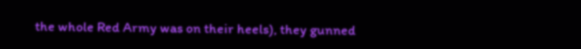the whole Red Army was on their heels), they gunned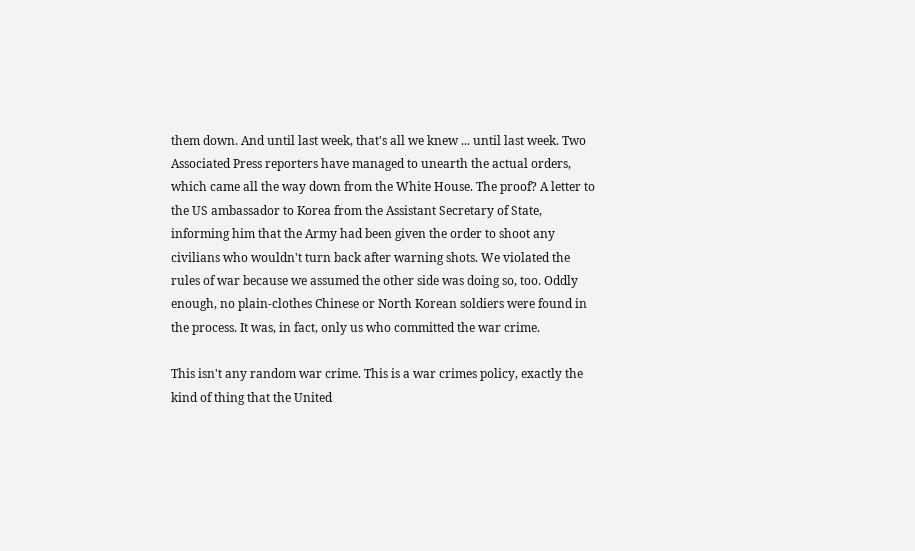them down. And until last week, that's all we knew ... until last week. Two Associated Press reporters have managed to unearth the actual orders, which came all the way down from the White House. The proof? A letter to the US ambassador to Korea from the Assistant Secretary of State, informing him that the Army had been given the order to shoot any civilians who wouldn't turn back after warning shots. We violated the rules of war because we assumed the other side was doing so, too. Oddly enough, no plain-clothes Chinese or North Korean soldiers were found in the process. It was, in fact, only us who committed the war crime.

This isn't any random war crime. This is a war crimes policy, exactly the kind of thing that the United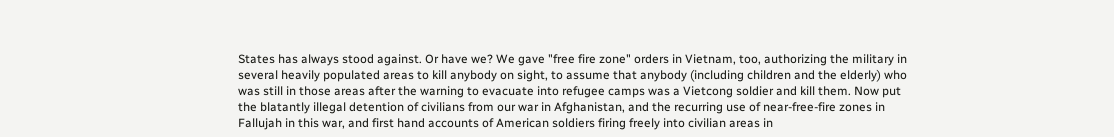States has always stood against. Or have we? We gave "free fire zone" orders in Vietnam, too, authorizing the military in several heavily populated areas to kill anybody on sight, to assume that anybody (including children and the elderly) who was still in those areas after the warning to evacuate into refugee camps was a Vietcong soldier and kill them. Now put the blatantly illegal detention of civilians from our war in Afghanistan, and the recurring use of near-free-fire zones in Fallujah in this war, and first hand accounts of American soldiers firing freely into civilian areas in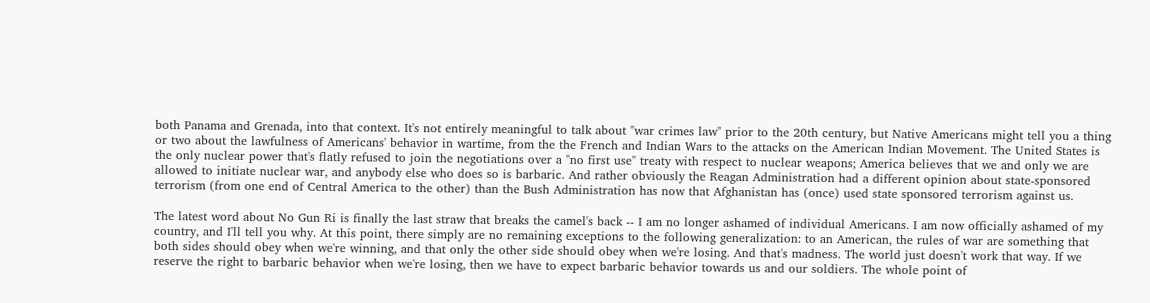both Panama and Grenada, into that context. It's not entirely meaningful to talk about "war crimes law" prior to the 20th century, but Native Americans might tell you a thing or two about the lawfulness of Americans' behavior in wartime, from the the French and Indian Wars to the attacks on the American Indian Movement. The United States is the only nuclear power that's flatly refused to join the negotiations over a "no first use" treaty with respect to nuclear weapons; America believes that we and only we are allowed to initiate nuclear war, and anybody else who does so is barbaric. And rather obviously the Reagan Administration had a different opinion about state-sponsored terrorism (from one end of Central America to the other) than the Bush Administration has now that Afghanistan has (once) used state sponsored terrorism against us.

The latest word about No Gun Ri is finally the last straw that breaks the camel's back -- I am no longer ashamed of individual Americans. I am now officially ashamed of my country, and I'll tell you why. At this point, there simply are no remaining exceptions to the following generalization: to an American, the rules of war are something that both sides should obey when we're winning, and that only the other side should obey when we're losing. And that's madness. The world just doesn't work that way. If we reserve the right to barbaric behavior when we're losing, then we have to expect barbaric behavior towards us and our soldiers. The whole point of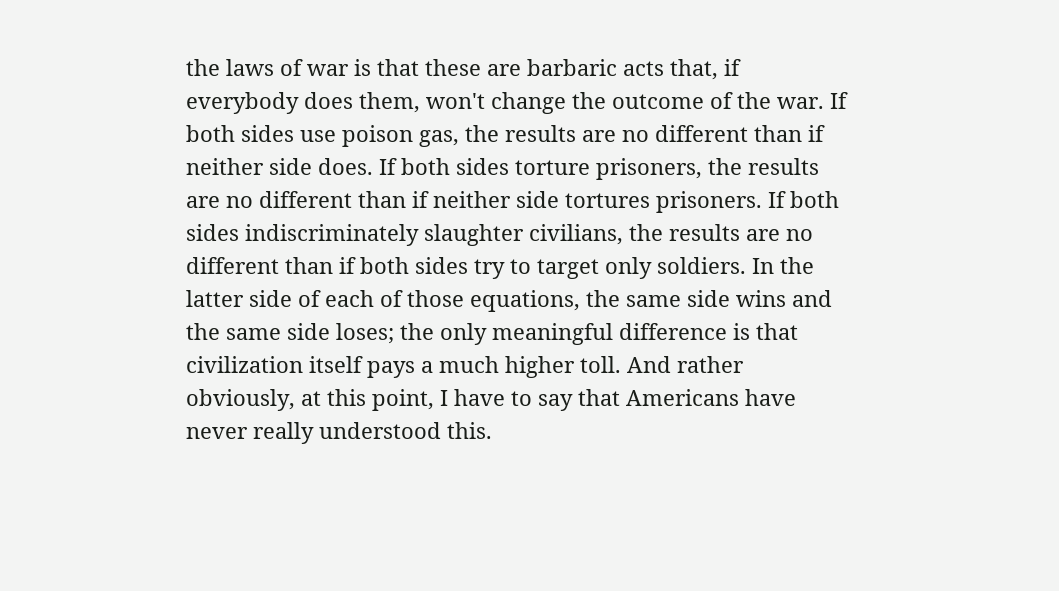the laws of war is that these are barbaric acts that, if everybody does them, won't change the outcome of the war. If both sides use poison gas, the results are no different than if neither side does. If both sides torture prisoners, the results are no different than if neither side tortures prisoners. If both sides indiscriminately slaughter civilians, the results are no different than if both sides try to target only soldiers. In the latter side of each of those equations, the same side wins and the same side loses; the only meaningful difference is that civilization itself pays a much higher toll. And rather obviously, at this point, I have to say that Americans have never really understood this.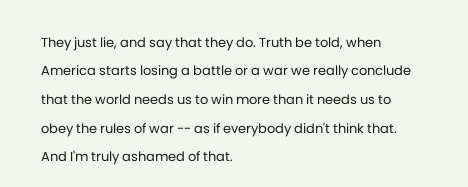They just lie, and say that they do. Truth be told, when America starts losing a battle or a war we really conclude that the world needs us to win more than it needs us to obey the rules of war -- as if everybody didn't think that. And I'm truly ashamed of that.